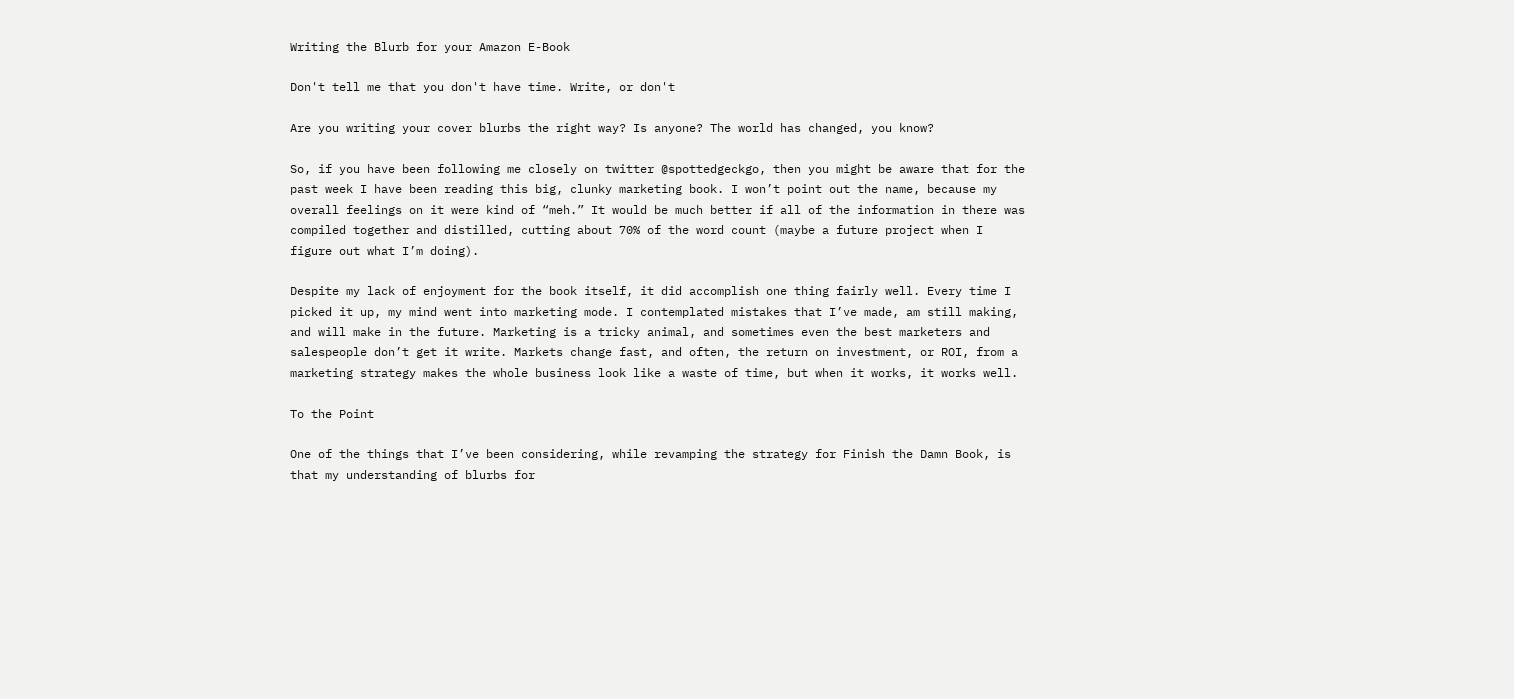Writing the Blurb for your Amazon E-Book

Don't tell me that you don't have time. Write, or don't

Are you writing your cover blurbs the right way? Is anyone? The world has changed, you know?

So, if you have been following me closely on twitter @spottedgeckgo, then you might be aware that for the past week I have been reading this big, clunky marketing book. I won’t point out the name, because my overall feelings on it were kind of “meh.” It would be much better if all of the information in there was compiled together and distilled, cutting about 70% of the word count (maybe a future project when I figure out what I’m doing).

Despite my lack of enjoyment for the book itself, it did accomplish one thing fairly well. Every time I picked it up, my mind went into marketing mode. I contemplated mistakes that I’ve made, am still making, and will make in the future. Marketing is a tricky animal, and sometimes even the best marketers and salespeople don’t get it write. Markets change fast, and often, the return on investment, or ROI, from a marketing strategy makes the whole business look like a waste of time, but when it works, it works well.

To the Point

One of the things that I’ve been considering, while revamping the strategy for Finish the Damn Book, is that my understanding of blurbs for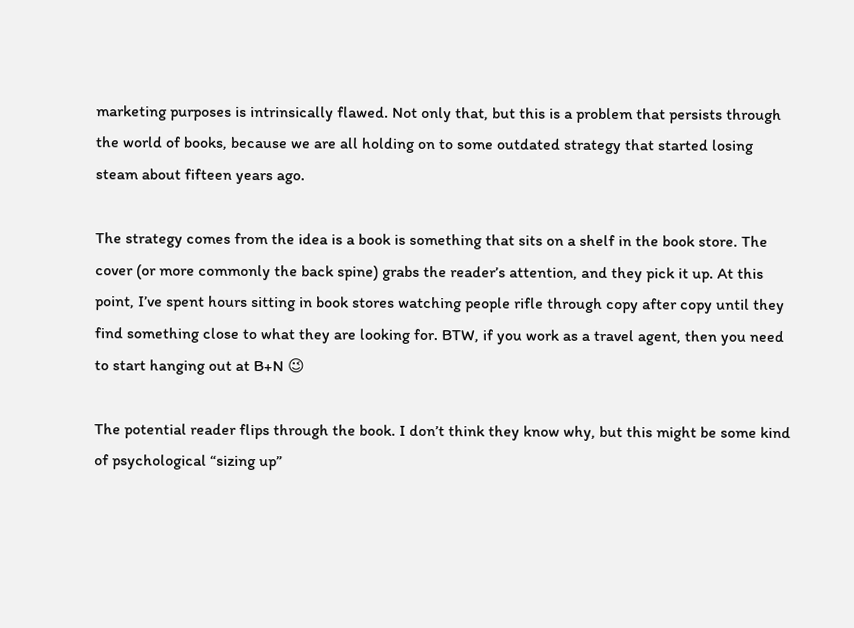marketing purposes is intrinsically flawed. Not only that, but this is a problem that persists through the world of books, because we are all holding on to some outdated strategy that started losing steam about fifteen years ago.

The strategy comes from the idea is a book is something that sits on a shelf in the book store. The cover (or more commonly the back spine) grabs the reader’s attention, and they pick it up. At this point, I’ve spent hours sitting in book stores watching people rifle through copy after copy until they find something close to what they are looking for. BTW, if you work as a travel agent, then you need to start hanging out at B+N 😉

The potential reader flips through the book. I don’t think they know why, but this might be some kind of psychological “sizing up”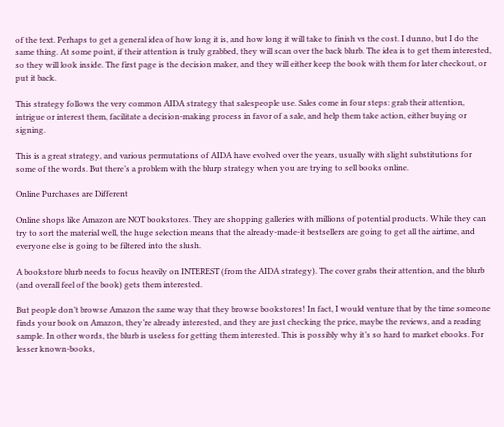of the text. Perhaps to get a general idea of how long it is, and how long it will take to finish vs the cost. I dunno, but I do the same thing. At some point, if their attention is truly grabbed, they will scan over the back blurb. The idea is to get them interested, so they will look inside. The first page is the decision maker, and they will either keep the book with them for later checkout, or put it back.

This strategy follows the very common AIDA strategy that salespeople use. Sales come in four steps: grab their attention, intrigue or interest them, facilitate a decision-making process in favor of a sale, and help them take action, either buying or signing.

This is a great strategy, and various permutations of AIDA have evolved over the years, usually with slight substitutions for some of the words. But there’s a problem with the blurp strategy when you are trying to sell books online.

Online Purchases are Different

Online shops like Amazon are NOT bookstores. They are shopping galleries with millions of potential products. While they can try to sort the material well, the huge selection means that the already-made-it bestsellers are going to get all the airtime, and everyone else is going to be filtered into the slush.

A bookstore blurb needs to focus heavily on INTEREST (from the AIDA strategy). The cover grabs their attention, and the blurb (and overall feel of the book) gets them interested.

But people don’t browse Amazon the same way that they browse bookstores! In fact, I would venture that by the time someone finds your book on Amazon, they’re already interested, and they are just checking the price, maybe the reviews, and a reading sample. In other words, the blurb is useless for getting them interested. This is possibly why it’s so hard to market ebooks. For lesser known-books,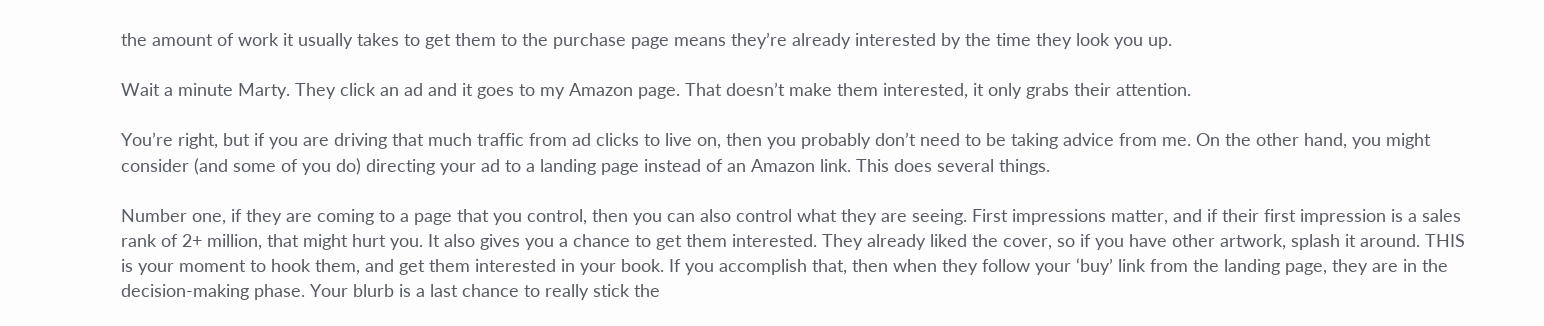the amount of work it usually takes to get them to the purchase page means they’re already interested by the time they look you up.

Wait a minute Marty. They click an ad and it goes to my Amazon page. That doesn’t make them interested, it only grabs their attention.

You’re right, but if you are driving that much traffic from ad clicks to live on, then you probably don’t need to be taking advice from me. On the other hand, you might consider (and some of you do) directing your ad to a landing page instead of an Amazon link. This does several things.

Number one, if they are coming to a page that you control, then you can also control what they are seeing. First impressions matter, and if their first impression is a sales rank of 2+ million, that might hurt you. It also gives you a chance to get them interested. They already liked the cover, so if you have other artwork, splash it around. THIS is your moment to hook them, and get them interested in your book. If you accomplish that, then when they follow your ‘buy’ link from the landing page, they are in the decision-making phase. Your blurb is a last chance to really stick the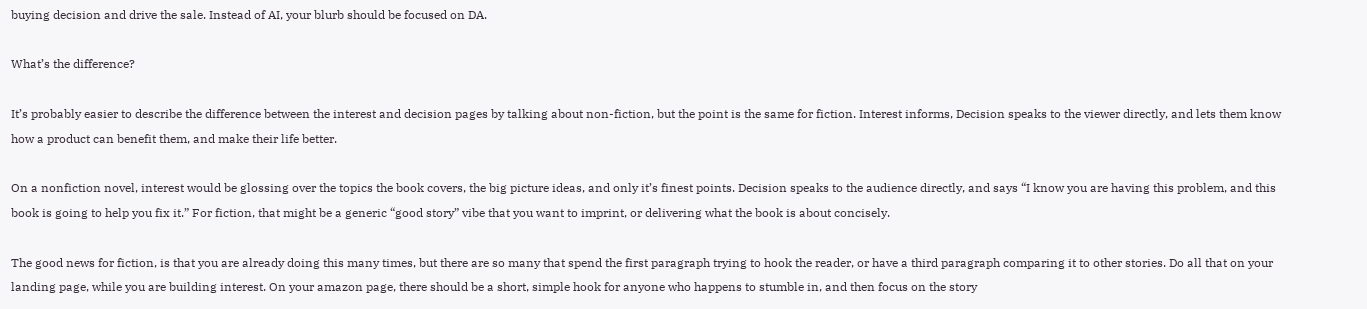buying decision and drive the sale. Instead of AI, your blurb should be focused on DA.

What’s the difference?

It’s probably easier to describe the difference between the interest and decision pages by talking about non-fiction, but the point is the same for fiction. Interest informs, Decision speaks to the viewer directly, and lets them know how a product can benefit them, and make their life better.

On a nonfiction novel, interest would be glossing over the topics the book covers, the big picture ideas, and only it’s finest points. Decision speaks to the audience directly, and says “I know you are having this problem, and this book is going to help you fix it.” For fiction, that might be a generic “good story” vibe that you want to imprint, or delivering what the book is about concisely.

The good news for fiction, is that you are already doing this many times, but there are so many that spend the first paragraph trying to hook the reader, or have a third paragraph comparing it to other stories. Do all that on your landing page, while you are building interest. On your amazon page, there should be a short, simple hook for anyone who happens to stumble in, and then focus on the story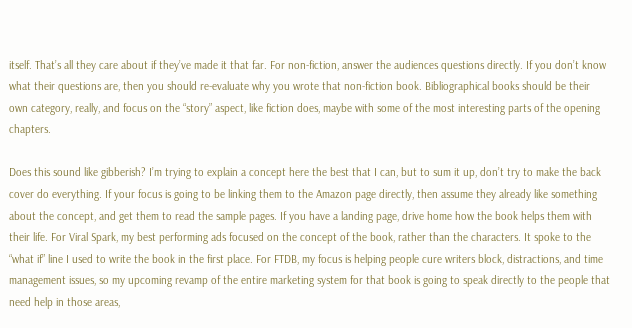itself. That’s all they care about if they’ve made it that far. For non-fiction, answer the audiences questions directly. If you don’t know what their questions are, then you should re-evaluate why you wrote that non-fiction book. Bibliographical books should be their own category, really, and focus on the “story” aspect, like fiction does, maybe with some of the most interesting parts of the opening chapters.

Does this sound like gibberish? I’m trying to explain a concept here the best that I can, but to sum it up, don’t try to make the back cover do everything. If your focus is going to be linking them to the Amazon page directly, then assume they already like something about the concept, and get them to read the sample pages. If you have a landing page, drive home how the book helps them with their life. For Viral Spark, my best performing ads focused on the concept of the book, rather than the characters. It spoke to the “what if” line I used to write the book in the first place. For FTDB, my focus is helping people cure writers block, distractions, and time management issues, so my upcoming revamp of the entire marketing system for that book is going to speak directly to the people that need help in those areas,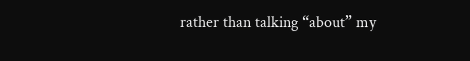rather than talking “about” my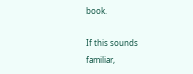book.

If this sounds familiar,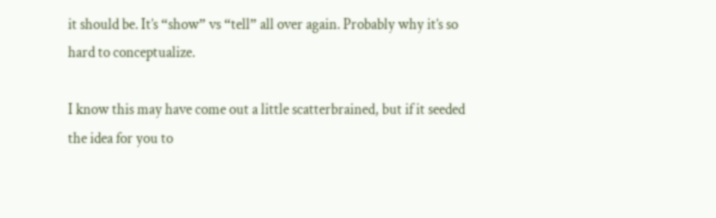it should be. It’s “show” vs “tell” all over again. Probably why it’s so hard to conceptualize.

I know this may have come out a little scatterbrained, but if it seeded the idea for you to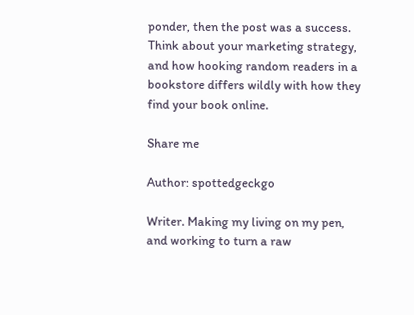ponder, then the post was a success. Think about your marketing strategy, and how hooking random readers in a bookstore differs wildly with how they find your book online.

Share me

Author: spottedgeckgo

Writer. Making my living on my pen, and working to turn a raw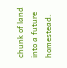chunk of land into a future homestead.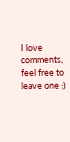I love comments, feel free to leave one :)